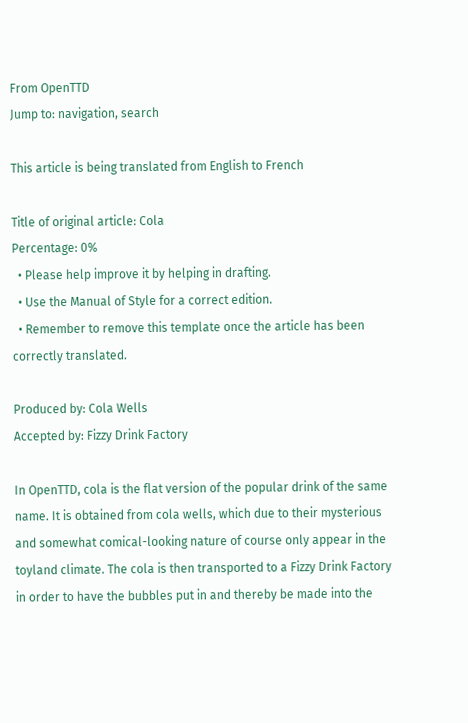From OpenTTD
Jump to: navigation, search

This article is being translated from English to French

Title of original article: Cola
Percentage: 0%
  • Please help improve it by helping in drafting.
  • Use the Manual of Style for a correct edition.
  • Remember to remove this template once the article has been correctly translated.

Produced by: Cola Wells
Accepted by: Fizzy Drink Factory

In OpenTTD, cola is the flat version of the popular drink of the same name. It is obtained from cola wells, which due to their mysterious and somewhat comical-looking nature of course only appear in the toyland climate. The cola is then transported to a Fizzy Drink Factory in order to have the bubbles put in and thereby be made into the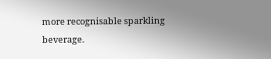more recognisable sparkling beverage.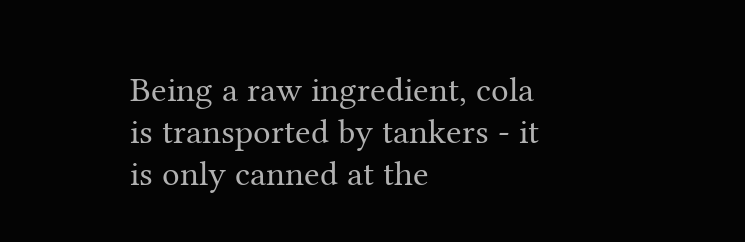Being a raw ingredient, cola is transported by tankers - it is only canned at the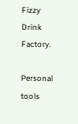Fizzy Drink Factory.

Personal tools